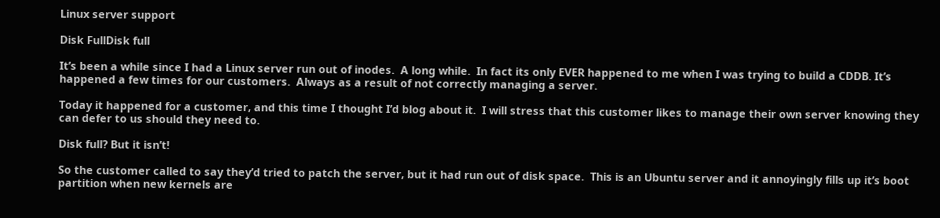Linux server support

Disk FullDisk full

It’s been a while since I had a Linux server run out of inodes.  A long while.  In fact its only EVER happened to me when I was trying to build a CDDB. It’s happened a few times for our customers.  Always as a result of not correctly managing a server.

Today it happened for a customer, and this time I thought I’d blog about it.  I will stress that this customer likes to manage their own server knowing they can defer to us should they need to.

Disk full? But it isn’t!

So the customer called to say they’d tried to patch the server, but it had run out of disk space.  This is an Ubuntu server and it annoyingly fills up it’s boot partition when new kernels are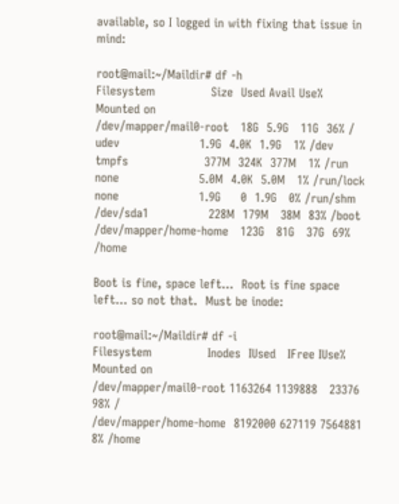available, so I logged in with fixing that issue in mind:

root@mail:~/Maildir# df -h
Filesystem              Size  Used Avail Use% Mounted on
/dev/mapper/mail0-root   18G  5.9G   11G  36% /
udev                    1.9G  4.0K  1.9G   1% /dev
tmpfs                   377M  324K  377M   1% /run
none                    5.0M  4.0K  5.0M   1% /run/lock
none                    1.9G     0  1.9G   0% /run/shm
/dev/sda1               228M  179M   38M  83% /boot
/dev/mapper/home-home   123G   81G   37G  69% /home

Boot is fine, space left…  Root is fine space left… so not that.  Must be inode:

root@mail:~/Maildir# df -i
Filesystem              Inodes  IUsed   IFree IUse% Mounted on
/dev/mapper/mail0-root 1163264 1139888   23376   98% /
/dev/mapper/home-home  8192000 627119 7564881    8% /home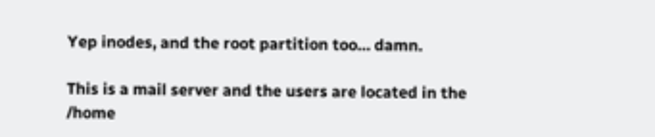Yep inodes, and the root partition too… damn.

This is a mail server and the users are located in the /home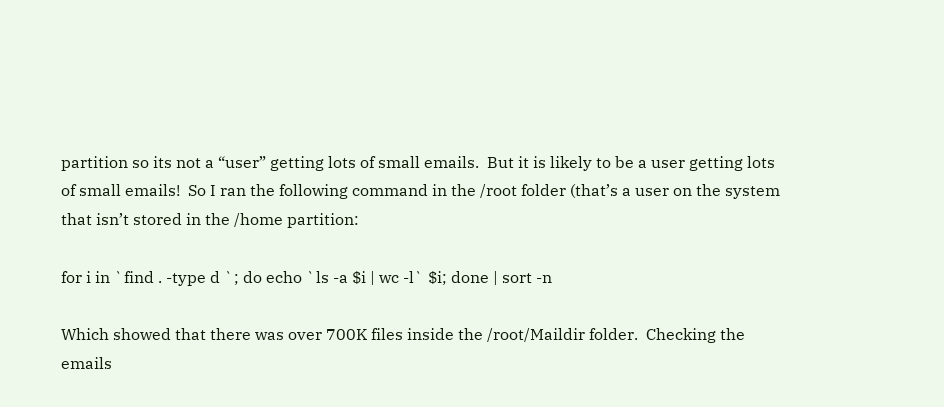partition so its not a “user” getting lots of small emails.  But it is likely to be a user getting lots of small emails!  So I ran the following command in the /root folder (that’s a user on the system that isn’t stored in the /home partition:

for i in `find . -type d `; do echo `ls -a $i | wc -l` $i; done | sort -n

Which showed that there was over 700K files inside the /root/Maildir folder.  Checking the emails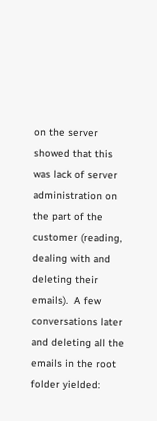on the server showed that this was lack of server administration on the part of the customer (reading, dealing with and deleting their emails).  A few conversations later and deleting all the emails in the root folder yielded: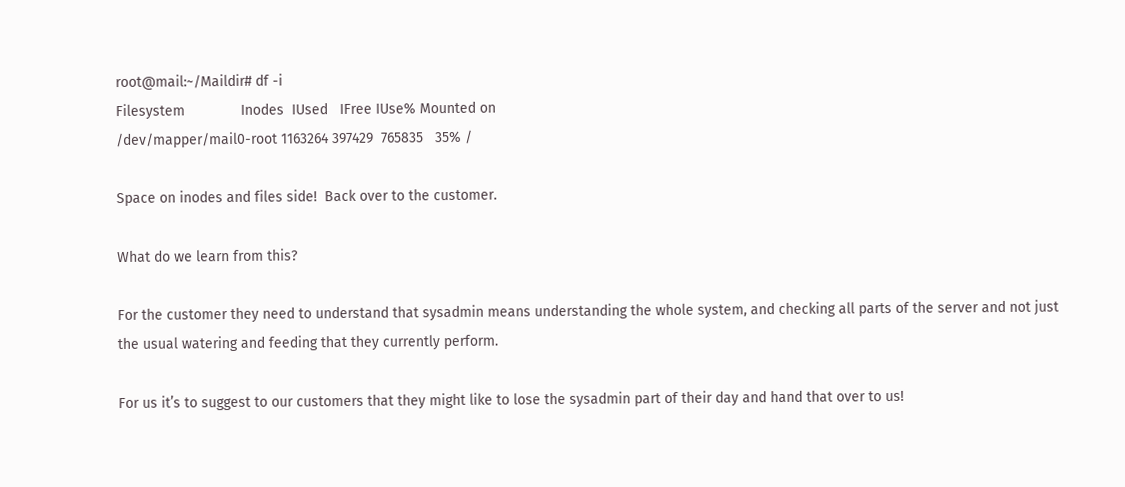root@mail:~/Maildir# df -i
Filesystem              Inodes  IUsed   IFree IUse% Mounted on
/dev/mapper/mail0-root 1163264 397429  765835   35% /

Space on inodes and files side!  Back over to the customer.

What do we learn from this?

For the customer they need to understand that sysadmin means understanding the whole system, and checking all parts of the server and not just the usual watering and feeding that they currently perform.

For us it’s to suggest to our customers that they might like to lose the sysadmin part of their day and hand that over to us!